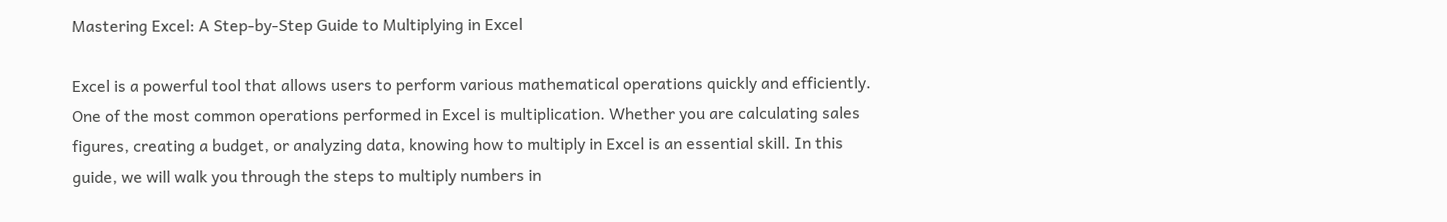Mastering Excel: A Step-by-Step Guide to Multiplying in Excel

Excel is a powerful tool that allows users to perform various mathematical operations quickly and efficiently. One of the most common operations performed in Excel is multiplication. Whether you are calculating sales figures, creating a budget, or analyzing data, knowing how to multiply in Excel is an essential skill. In this guide, we will walk you through the steps to multiply numbers in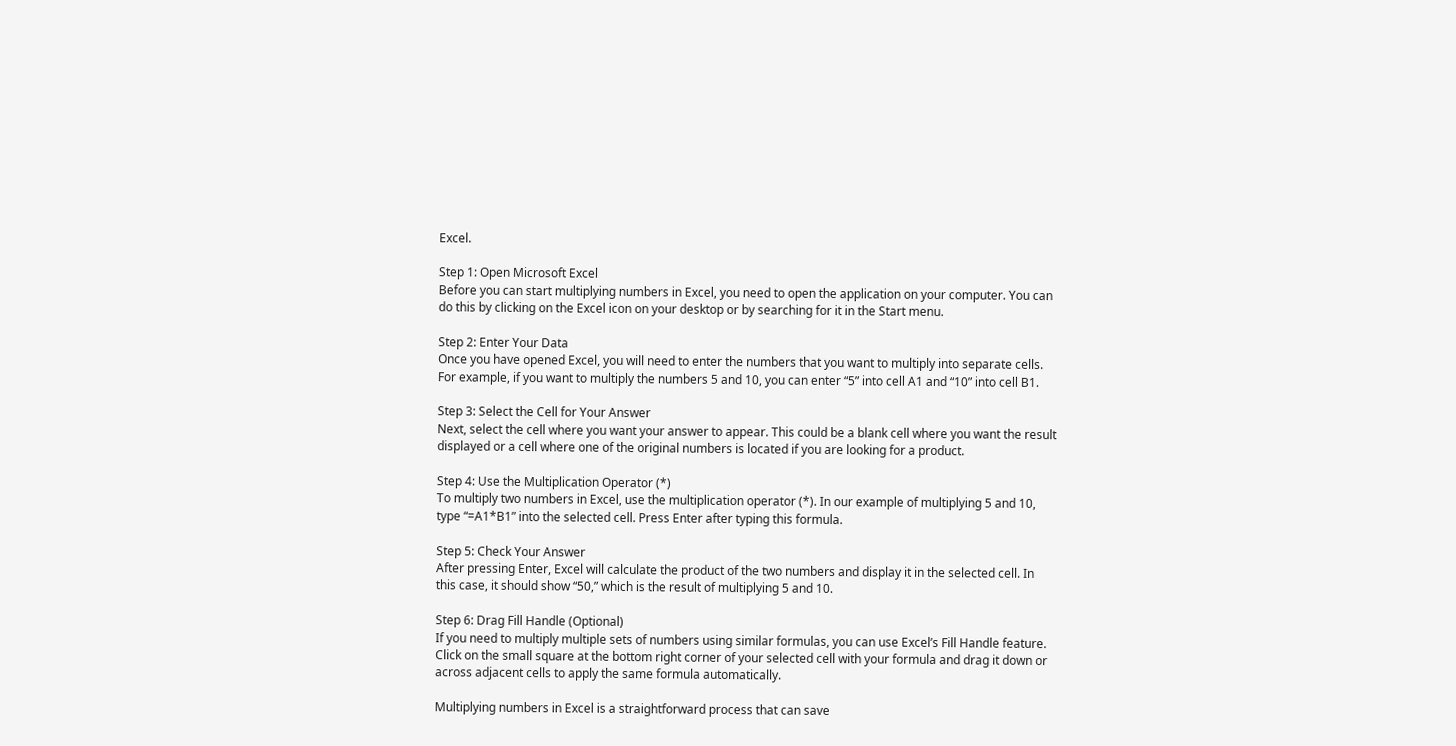Excel.

Step 1: Open Microsoft Excel
Before you can start multiplying numbers in Excel, you need to open the application on your computer. You can do this by clicking on the Excel icon on your desktop or by searching for it in the Start menu.

Step 2: Enter Your Data
Once you have opened Excel, you will need to enter the numbers that you want to multiply into separate cells. For example, if you want to multiply the numbers 5 and 10, you can enter “5” into cell A1 and “10” into cell B1.

Step 3: Select the Cell for Your Answer
Next, select the cell where you want your answer to appear. This could be a blank cell where you want the result displayed or a cell where one of the original numbers is located if you are looking for a product.

Step 4: Use the Multiplication Operator (*)
To multiply two numbers in Excel, use the multiplication operator (*). In our example of multiplying 5 and 10, type “=A1*B1” into the selected cell. Press Enter after typing this formula.

Step 5: Check Your Answer
After pressing Enter, Excel will calculate the product of the two numbers and display it in the selected cell. In this case, it should show “50,” which is the result of multiplying 5 and 10.

Step 6: Drag Fill Handle (Optional)
If you need to multiply multiple sets of numbers using similar formulas, you can use Excel’s Fill Handle feature. Click on the small square at the bottom right corner of your selected cell with your formula and drag it down or across adjacent cells to apply the same formula automatically.

Multiplying numbers in Excel is a straightforward process that can save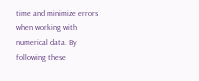time and minimize errors when working with numerical data. By following these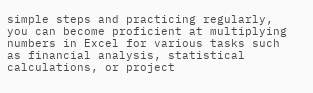simple steps and practicing regularly, you can become proficient at multiplying numbers in Excel for various tasks such as financial analysis, statistical calculations, or project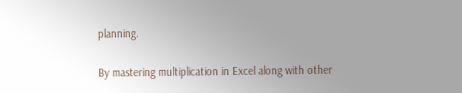planning.

By mastering multiplication in Excel along with other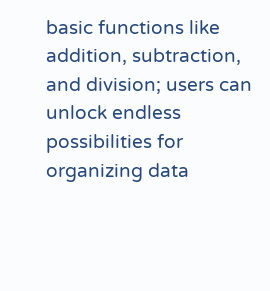basic functions like addition, subtraction, and division; users can unlock endless possibilities for organizing data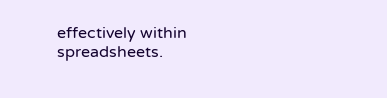effectively within spreadsheets.